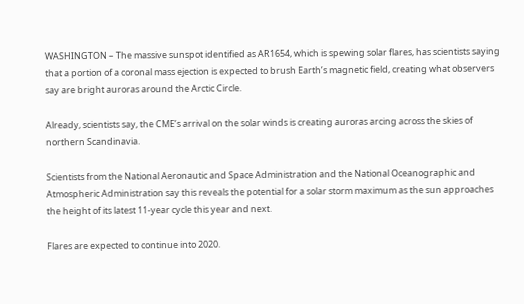WASHINGTON – The massive sunspot identified as AR1654, which is spewing solar flares, has scientists saying that a portion of a coronal mass ejection is expected to brush Earth’s magnetic field, creating what observers say are bright auroras around the Arctic Circle.

Already, scientists say, the CME’s arrival on the solar winds is creating auroras arcing across the skies of northern Scandinavia.

Scientists from the National Aeronautic and Space Administration and the National Oceanographic and Atmospheric Administration say this reveals the potential for a solar storm maximum as the sun approaches the height of its latest 11-year cycle this year and next.

Flares are expected to continue into 2020.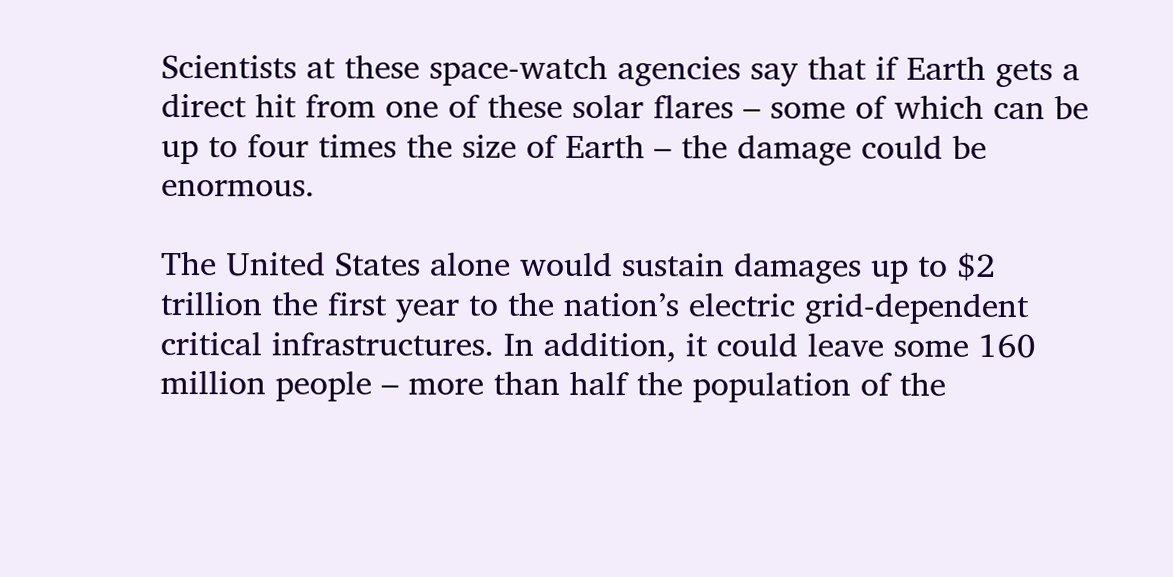Scientists at these space-watch agencies say that if Earth gets a direct hit from one of these solar flares – some of which can be up to four times the size of Earth – the damage could be enormous.

The United States alone would sustain damages up to $2 trillion the first year to the nation’s electric grid-dependent critical infrastructures. In addition, it could leave some 160 million people – more than half the population of the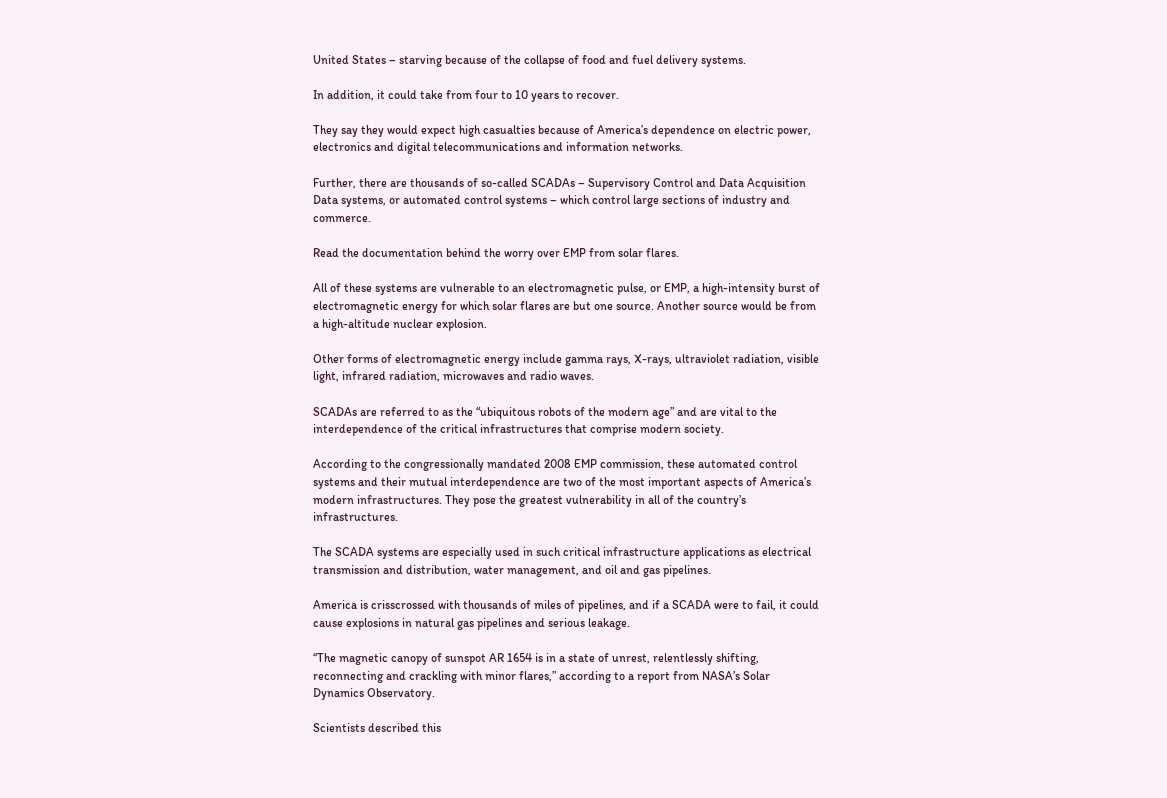United States – starving because of the collapse of food and fuel delivery systems.

In addition, it could take from four to 10 years to recover.

They say they would expect high casualties because of America’s dependence on electric power, electronics and digital telecommunications and information networks.

Further, there are thousands of so-called SCADAs – Supervisory Control and Data Acquisition Data systems, or automated control systems – which control large sections of industry and commerce.

Read the documentation behind the worry over EMP from solar flares.

All of these systems are vulnerable to an electromagnetic pulse, or EMP, a high-intensity burst of electromagnetic energy for which solar flares are but one source. Another source would be from a high-altitude nuclear explosion.

Other forms of electromagnetic energy include gamma rays, X-rays, ultraviolet radiation, visible light, infrared radiation, microwaves and radio waves.

SCADAs are referred to as the “ubiquitous robots of the modern age” and are vital to the interdependence of the critical infrastructures that comprise modern society.

According to the congressionally mandated 2008 EMP commission, these automated control systems and their mutual interdependence are two of the most important aspects of America’s modern infrastructures. They pose the greatest vulnerability in all of the country’s infrastructures.

The SCADA systems are especially used in such critical infrastructure applications as electrical transmission and distribution, water management, and oil and gas pipelines.

America is crisscrossed with thousands of miles of pipelines, and if a SCADA were to fail, it could cause explosions in natural gas pipelines and serious leakage.

“The magnetic canopy of sunspot AR 1654 is in a state of unrest, relentlessly shifting, reconnecting and crackling with minor flares,” according to a report from NASA’s Solar Dynamics Observatory.

Scientists described this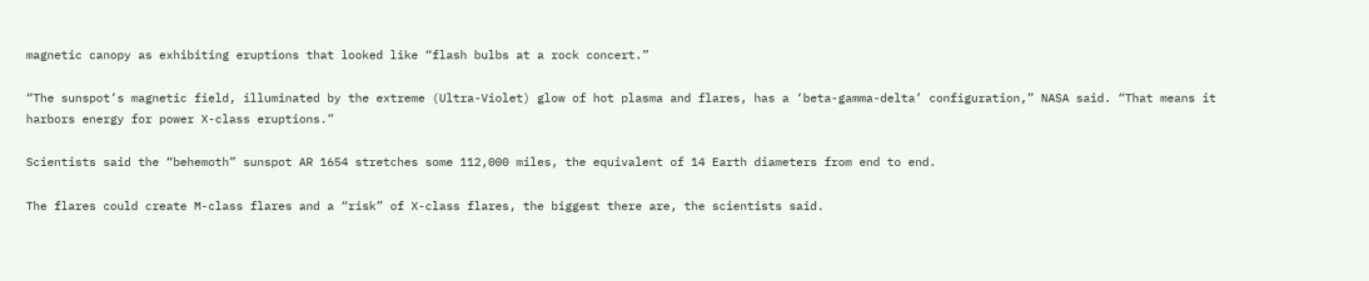magnetic canopy as exhibiting eruptions that looked like “flash bulbs at a rock concert.”

“The sunspot’s magnetic field, illuminated by the extreme (Ultra-Violet) glow of hot plasma and flares, has a ‘beta-gamma-delta’ configuration,” NASA said. “That means it harbors energy for power X-class eruptions.”

Scientists said the “behemoth” sunspot AR 1654 stretches some 112,000 miles, the equivalent of 14 Earth diameters from end to end.

The flares could create M-class flares and a “risk” of X-class flares, the biggest there are, the scientists said.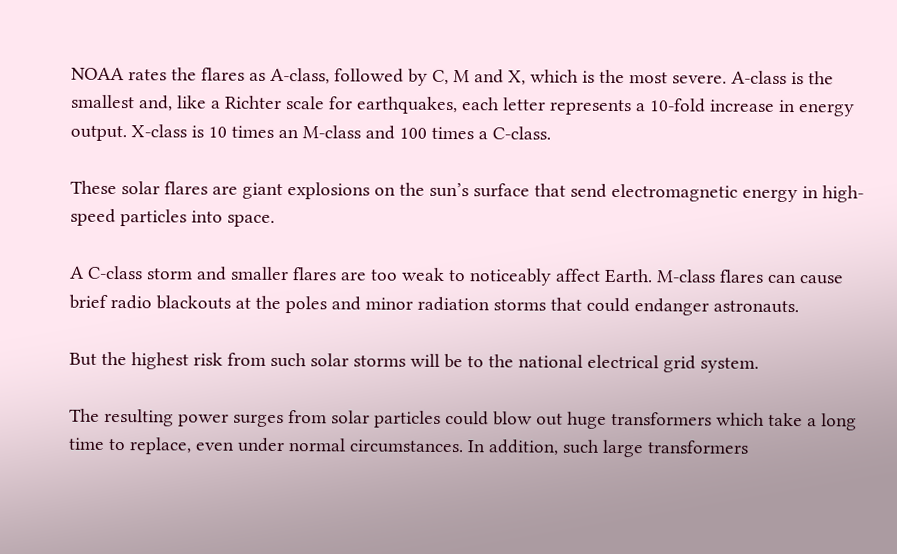NOAA rates the flares as A-class, followed by C, M and X, which is the most severe. A-class is the smallest and, like a Richter scale for earthquakes, each letter represents a 10-fold increase in energy output. X-class is 10 times an M-class and 100 times a C-class.

These solar flares are giant explosions on the sun’s surface that send electromagnetic energy in high-speed particles into space.

A C-class storm and smaller flares are too weak to noticeably affect Earth. M-class flares can cause brief radio blackouts at the poles and minor radiation storms that could endanger astronauts.

But the highest risk from such solar storms will be to the national electrical grid system.

The resulting power surges from solar particles could blow out huge transformers which take a long time to replace, even under normal circumstances. In addition, such large transformers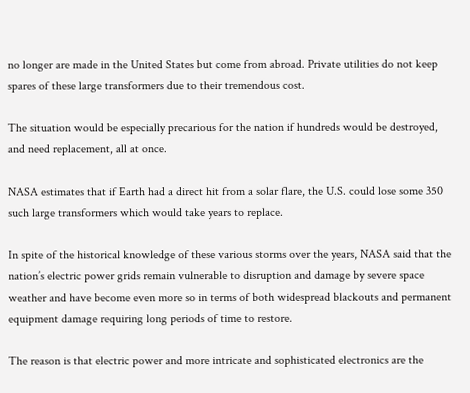no longer are made in the United States but come from abroad. Private utilities do not keep spares of these large transformers due to their tremendous cost.

The situation would be especially precarious for the nation if hundreds would be destroyed, and need replacement, all at once.

NASA estimates that if Earth had a direct hit from a solar flare, the U.S. could lose some 350 such large transformers which would take years to replace.

In spite of the historical knowledge of these various storms over the years, NASA said that the nation’s electric power grids remain vulnerable to disruption and damage by severe space weather and have become even more so in terms of both widespread blackouts and permanent equipment damage requiring long periods of time to restore.

The reason is that electric power and more intricate and sophisticated electronics are the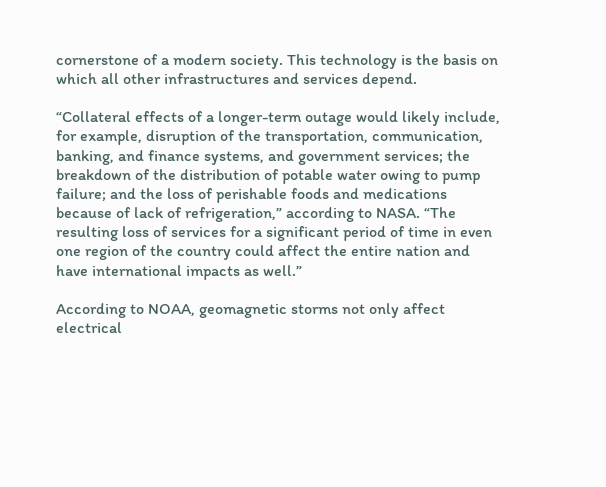cornerstone of a modern society. This technology is the basis on which all other infrastructures and services depend.

“Collateral effects of a longer-term outage would likely include, for example, disruption of the transportation, communication, banking, and finance systems, and government services; the breakdown of the distribution of potable water owing to pump failure; and the loss of perishable foods and medications because of lack of refrigeration,” according to NASA. “The resulting loss of services for a significant period of time in even one region of the country could affect the entire nation and have international impacts as well.”

According to NOAA, geomagnetic storms not only affect electrical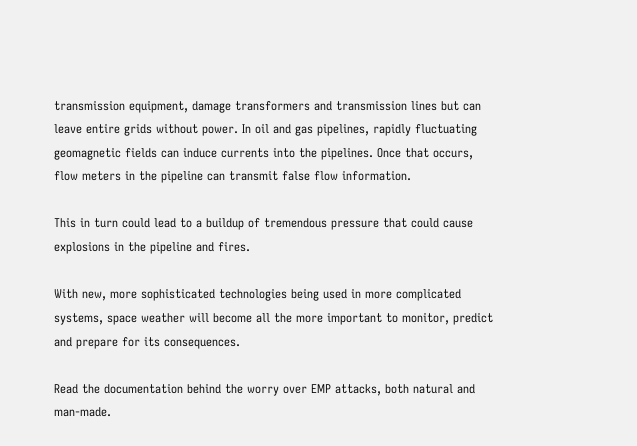transmission equipment, damage transformers and transmission lines but can leave entire grids without power. In oil and gas pipelines, rapidly fluctuating geomagnetic fields can induce currents into the pipelines. Once that occurs, flow meters in the pipeline can transmit false flow information.

This in turn could lead to a buildup of tremendous pressure that could cause explosions in the pipeline and fires.

With new, more sophisticated technologies being used in more complicated systems, space weather will become all the more important to monitor, predict and prepare for its consequences.

Read the documentation behind the worry over EMP attacks, both natural and man-made.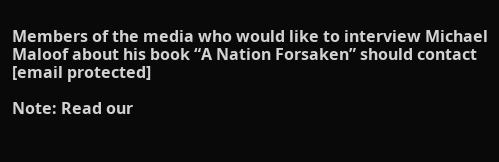Members of the media who would like to interview Michael Maloof about his book “A Nation Forsaken” should contact [email protected]

Note: Read our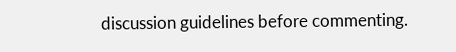discussion guidelines before commenting.